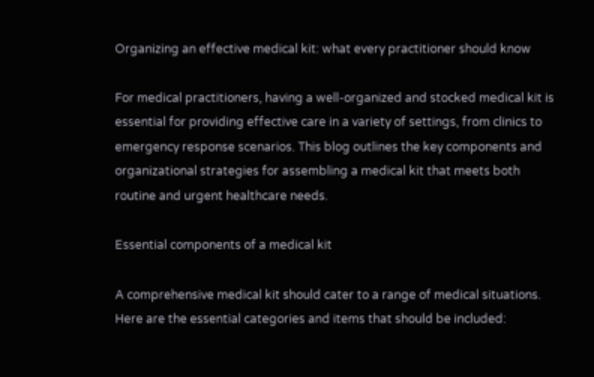Organizing an effective medical kit: what every practitioner should know

For medical practitioners, having a well-organized and stocked medical kit is essential for providing effective care in a variety of settings, from clinics to emergency response scenarios. This blog outlines the key components and organizational strategies for assembling a medical kit that meets both routine and urgent healthcare needs.

Essential components of a medical kit

A comprehensive medical kit should cater to a range of medical situations. Here are the essential categories and items that should be included: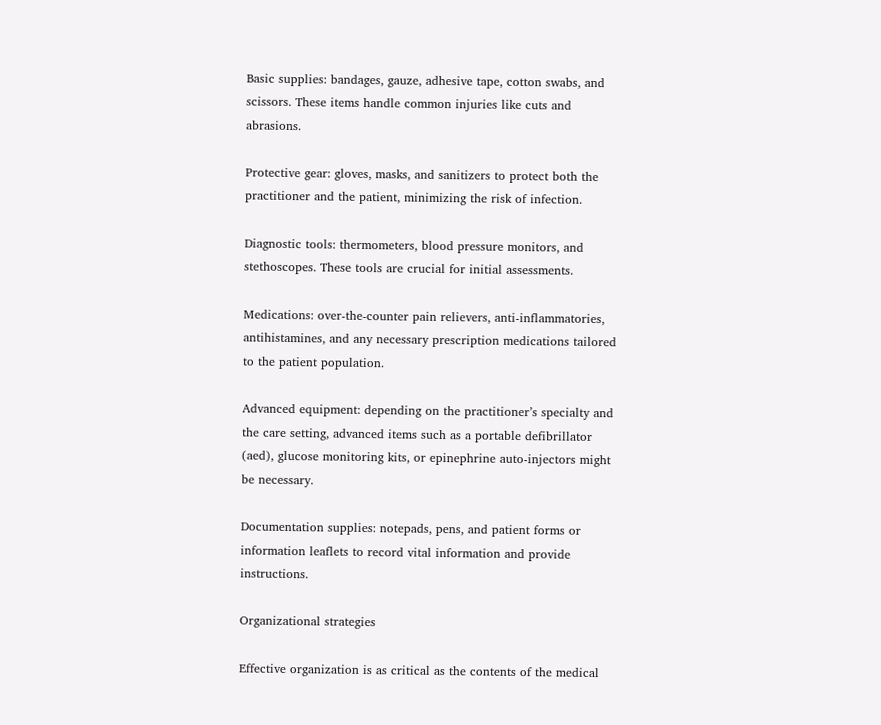Basic supplies: bandages, gauze, adhesive tape, cotton swabs, and scissors. These items handle common injuries like cuts and abrasions.

Protective gear: gloves, masks, and sanitizers to protect both the practitioner and the patient, minimizing the risk of infection.

Diagnostic tools: thermometers, blood pressure monitors, and stethoscopes. These tools are crucial for initial assessments.

Medications: over-the-counter pain relievers, anti-inflammatories, antihistamines, and any necessary prescription medications tailored to the patient population.

Advanced equipment: depending on the practitioner’s specialty and the care setting, advanced items such as a portable defibrillator (aed), glucose monitoring kits, or epinephrine auto-injectors might be necessary.

Documentation supplies: notepads, pens, and patient forms or information leaflets to record vital information and provide instructions.

Organizational strategies

Effective organization is as critical as the contents of the medical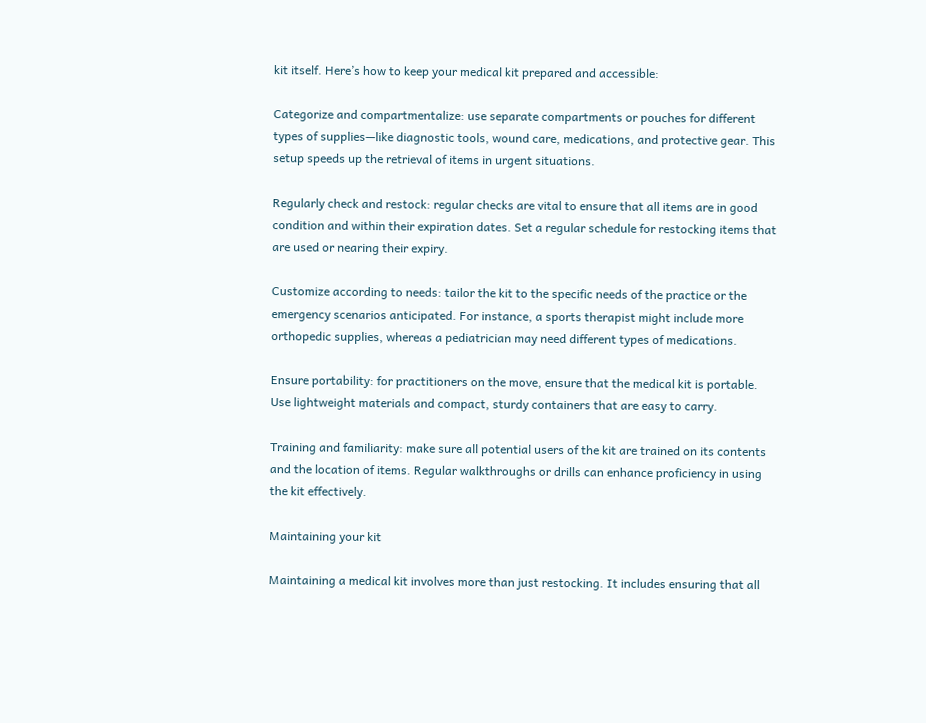kit itself. Here’s how to keep your medical kit prepared and accessible:

Categorize and compartmentalize: use separate compartments or pouches for different types of supplies—like diagnostic tools, wound care, medications, and protective gear. This setup speeds up the retrieval of items in urgent situations.

Regularly check and restock: regular checks are vital to ensure that all items are in good condition and within their expiration dates. Set a regular schedule for restocking items that are used or nearing their expiry.

Customize according to needs: tailor the kit to the specific needs of the practice or the emergency scenarios anticipated. For instance, a sports therapist might include more orthopedic supplies, whereas a pediatrician may need different types of medications.

Ensure portability: for practitioners on the move, ensure that the medical kit is portable. Use lightweight materials and compact, sturdy containers that are easy to carry.

Training and familiarity: make sure all potential users of the kit are trained on its contents and the location of items. Regular walkthroughs or drills can enhance proficiency in using the kit effectively.

Maintaining your kit

Maintaining a medical kit involves more than just restocking. It includes ensuring that all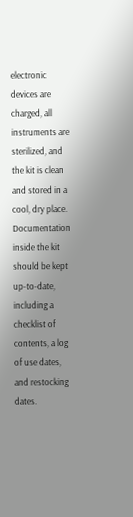electronic devices are charged, all instruments are sterilized, and the kit is clean and stored in a cool, dry place. Documentation inside the kit should be kept up-to-date, including a checklist of contents, a log of use dates, and restocking dates.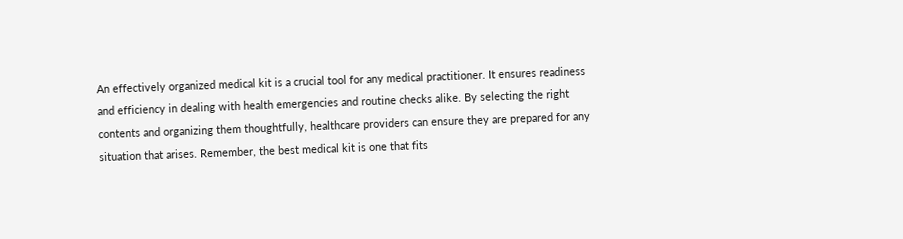An effectively organized medical kit is a crucial tool for any medical practitioner. It ensures readiness and efficiency in dealing with health emergencies and routine checks alike. By selecting the right contents and organizing them thoughtfully, healthcare providers can ensure they are prepared for any situation that arises. Remember, the best medical kit is one that fits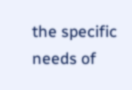the specific needs of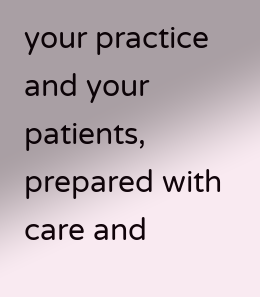your practice and your patients, prepared with care and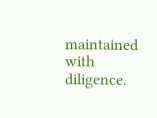maintained with diligence.